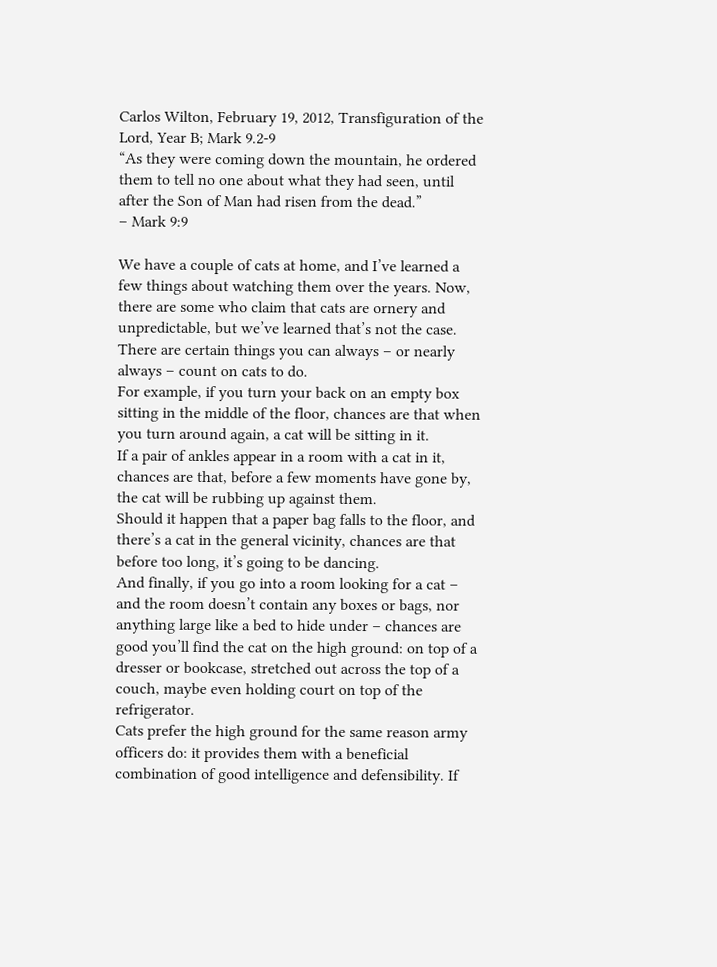Carlos Wilton, February 19, 2012, Transfiguration of the Lord, Year B; Mark 9.2-9
“As they were coming down the mountain, he ordered them to tell no one about what they had seen, until after the Son of Man had risen from the dead.”
– Mark 9:9

We have a couple of cats at home, and I’ve learned a few things about watching them over the years. Now, there are some who claim that cats are ornery and unpredictable, but we’ve learned that’s not the case. There are certain things you can always – or nearly always – count on cats to do.
For example, if you turn your back on an empty box sitting in the middle of the floor, chances are that when you turn around again, a cat will be sitting in it.
If a pair of ankles appear in a room with a cat in it, chances are that, before a few moments have gone by, the cat will be rubbing up against them.
Should it happen that a paper bag falls to the floor, and there’s a cat in the general vicinity, chances are that before too long, it’s going to be dancing.
And finally, if you go into a room looking for a cat – and the room doesn’t contain any boxes or bags, nor anything large like a bed to hide under – chances are good you’ll find the cat on the high ground: on top of a dresser or bookcase, stretched out across the top of a couch, maybe even holding court on top of the refrigerator.
Cats prefer the high ground for the same reason army officers do: it provides them with a beneficial combination of good intelligence and defensibility. If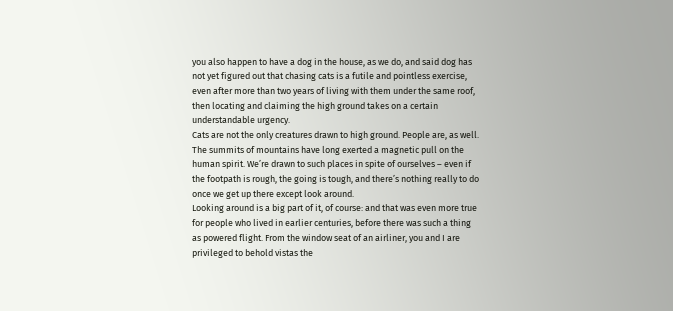you also happen to have a dog in the house, as we do, and said dog has not yet figured out that chasing cats is a futile and pointless exercise, even after more than two years of living with them under the same roof, then locating and claiming the high ground takes on a certain understandable urgency.
Cats are not the only creatures drawn to high ground. People are, as well. The summits of mountains have long exerted a magnetic pull on the human spirit. We’re drawn to such places in spite of ourselves – even if the footpath is rough, the going is tough, and there’s nothing really to do once we get up there except look around.
Looking around is a big part of it, of course: and that was even more true for people who lived in earlier centuries, before there was such a thing as powered flight. From the window seat of an airliner, you and I are privileged to behold vistas the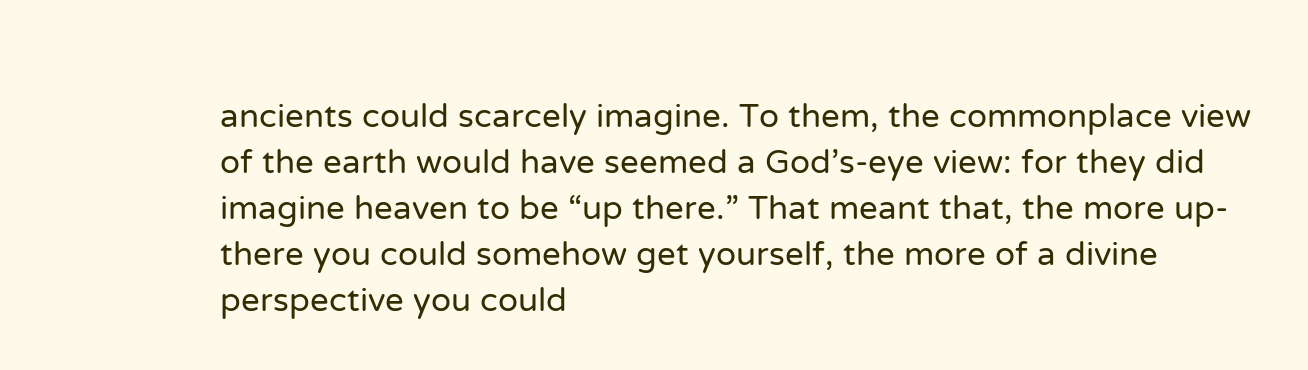ancients could scarcely imagine. To them, the commonplace view of the earth would have seemed a God’s-eye view: for they did imagine heaven to be “up there.” That meant that, the more up-there you could somehow get yourself, the more of a divine perspective you could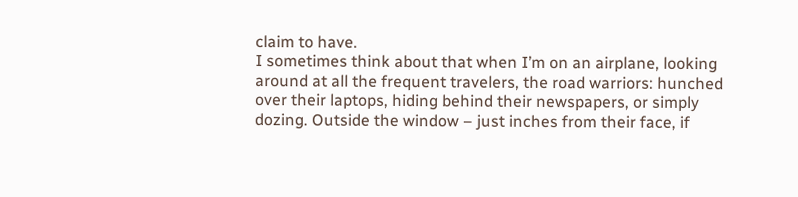claim to have.
I sometimes think about that when I’m on an airplane, looking around at all the frequent travelers, the road warriors: hunched over their laptops, hiding behind their newspapers, or simply dozing. Outside the window – just inches from their face, if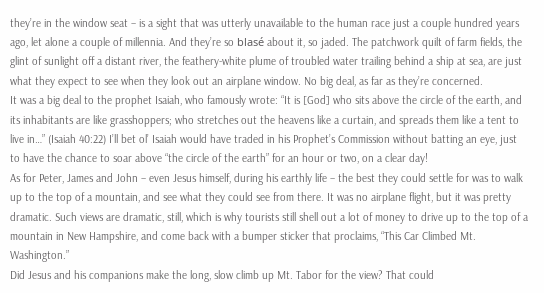they’re in the window seat – is a sight that was utterly unavailable to the human race just a couple hundred years ago, let alone a couple of millennia. And they’re so blasé about it, so jaded. The patchwork quilt of farm fields, the glint of sunlight off a distant river, the feathery-white plume of troubled water trailing behind a ship at sea, are just what they expect to see when they look out an airplane window. No big deal, as far as they’re concerned.
It was a big deal to the prophet Isaiah, who famously wrote: “It is [God] who sits above the circle of the earth, and its inhabitants are like grasshoppers; who stretches out the heavens like a curtain, and spreads them like a tent to live in…” (Isaiah 40:22) I’ll bet ol’ Isaiah would have traded in his Prophet’s Commission without batting an eye, just to have the chance to soar above “the circle of the earth” for an hour or two, on a clear day!
As for Peter, James and John – even Jesus himself, during his earthly life – the best they could settle for was to walk up to the top of a mountain, and see what they could see from there. It was no airplane flight, but it was pretty dramatic. Such views are dramatic, still, which is why tourists still shell out a lot of money to drive up to the top of a mountain in New Hampshire, and come back with a bumper sticker that proclaims, “This Car Climbed Mt. Washington.”
Did Jesus and his companions make the long, slow climb up Mt. Tabor for the view? That could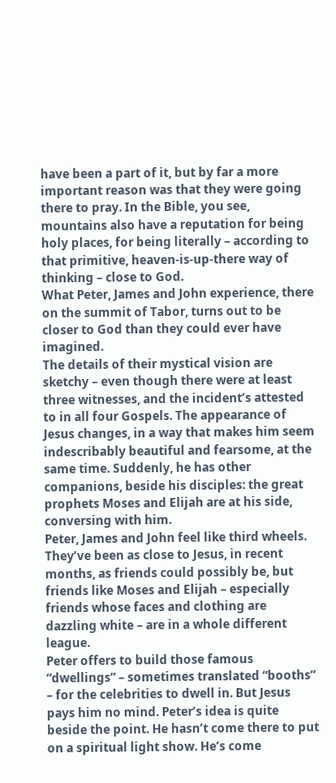have been a part of it, but by far a more important reason was that they were going there to pray. In the Bible, you see, mountains also have a reputation for being holy places, for being literally – according to that primitive, heaven-is-up-there way of thinking – close to God.
What Peter, James and John experience, there on the summit of Tabor, turns out to be closer to God than they could ever have imagined.
The details of their mystical vision are sketchy – even though there were at least three witnesses, and the incident’s attested to in all four Gospels. The appearance of Jesus changes, in a way that makes him seem indescribably beautiful and fearsome, at the same time. Suddenly, he has other companions, beside his disciples: the great prophets Moses and Elijah are at his side, conversing with him.
Peter, James and John feel like third wheels. They’ve been as close to Jesus, in recent months, as friends could possibly be, but friends like Moses and Elijah – especially friends whose faces and clothing are dazzling white – are in a whole different league.
Peter offers to build those famous “dwellings” – sometimes translated “booths” – for the celebrities to dwell in. But Jesus pays him no mind. Peter’s idea is quite beside the point. He hasn’t come there to put on a spiritual light show. He’s come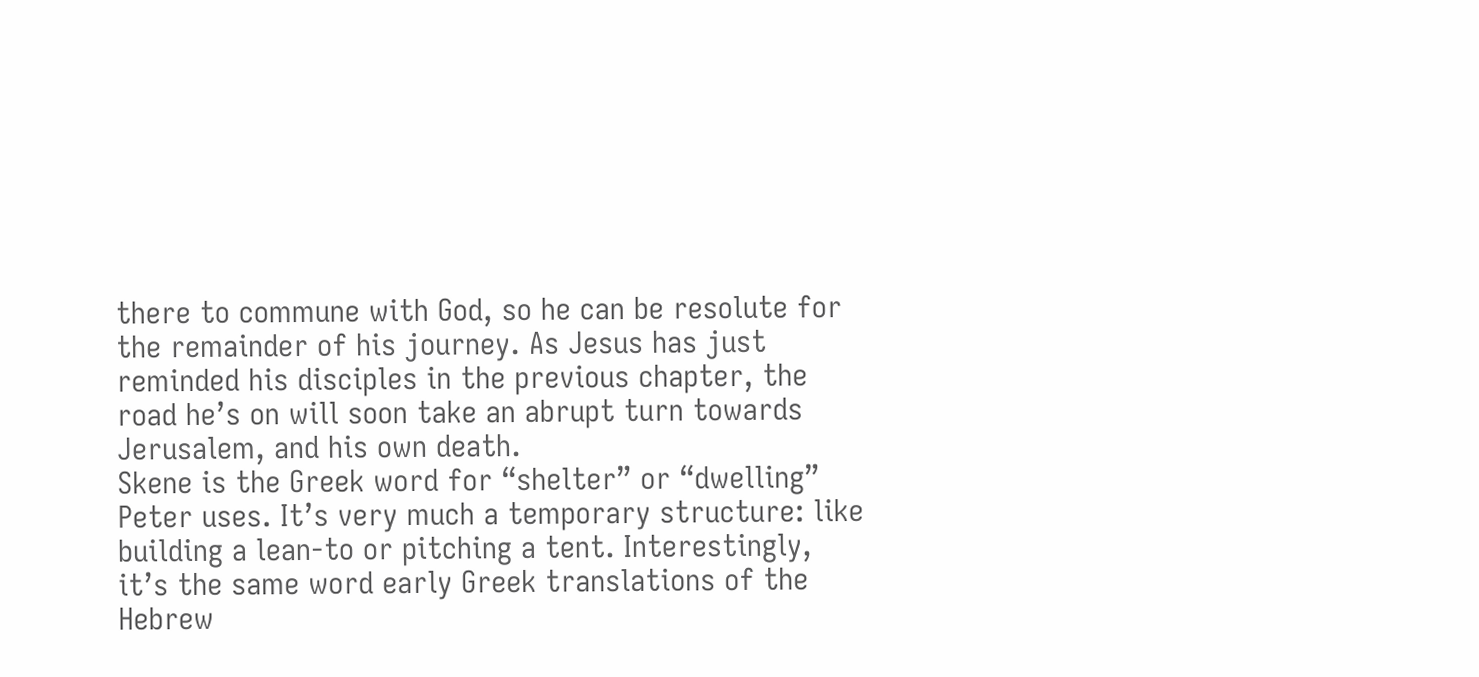there to commune with God, so he can be resolute for the remainder of his journey. As Jesus has just reminded his disciples in the previous chapter, the road he’s on will soon take an abrupt turn towards Jerusalem, and his own death.
Skene is the Greek word for “shelter” or “dwelling” Peter uses. It’s very much a temporary structure: like building a lean-to or pitching a tent. Interestingly, it’s the same word early Greek translations of the Hebrew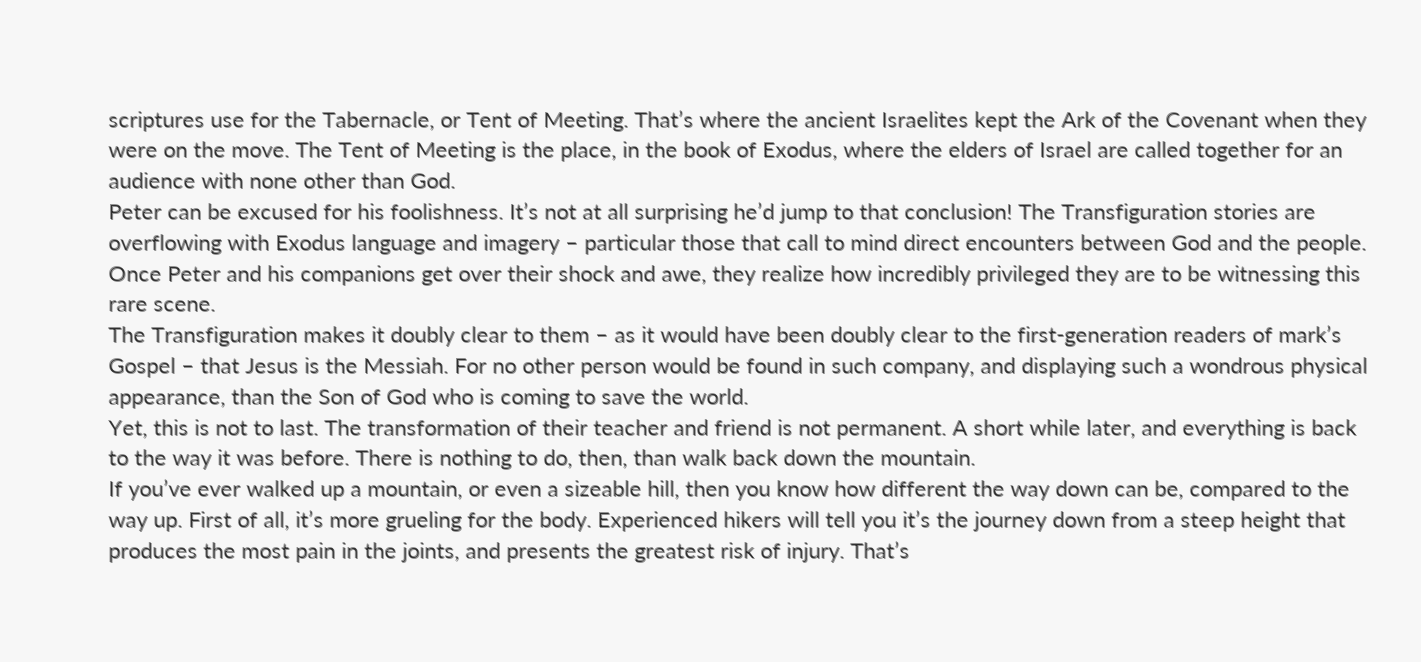scriptures use for the Tabernacle, or Tent of Meeting. That’s where the ancient Israelites kept the Ark of the Covenant when they were on the move. The Tent of Meeting is the place, in the book of Exodus, where the elders of Israel are called together for an audience with none other than God.
Peter can be excused for his foolishness. It’s not at all surprising he’d jump to that conclusion! The Transfiguration stories are overflowing with Exodus language and imagery – particular those that call to mind direct encounters between God and the people. Once Peter and his companions get over their shock and awe, they realize how incredibly privileged they are to be witnessing this rare scene.
The Transfiguration makes it doubly clear to them – as it would have been doubly clear to the first-generation readers of mark’s Gospel – that Jesus is the Messiah. For no other person would be found in such company, and displaying such a wondrous physical appearance, than the Son of God who is coming to save the world.
Yet, this is not to last. The transformation of their teacher and friend is not permanent. A short while later, and everything is back to the way it was before. There is nothing to do, then, than walk back down the mountain.
If you’ve ever walked up a mountain, or even a sizeable hill, then you know how different the way down can be, compared to the way up. First of all, it’s more grueling for the body. Experienced hikers will tell you it’s the journey down from a steep height that produces the most pain in the joints, and presents the greatest risk of injury. That’s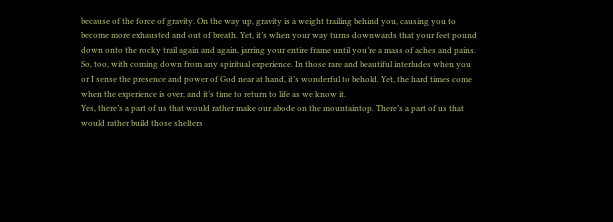because of the force of gravity. On the way up, gravity is a weight trailing behind you, causing you to become more exhausted and out of breath. Yet, it’s when your way turns downwards that your feet pound down onto the rocky trail again and again, jarring your entire frame until you’re a mass of aches and pains.
So, too, with coming down from any spiritual experience. In those rare and beautiful interludes when you or I sense the presence and power of God near at hand, it’s wonderful to behold. Yet, the hard times come when the experience is over, and it’s time to return to life as we know it.
Yes, there’s a part of us that would rather make our abode on the mountaintop. There’s a part of us that would rather build those shelters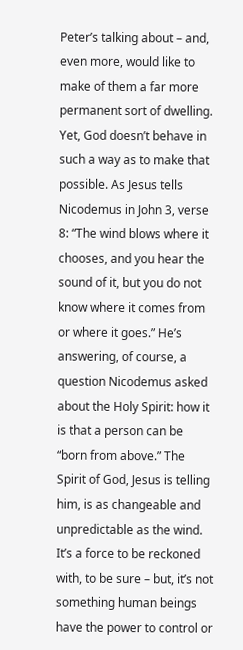Peter’s talking about – and, even more, would like to make of them a far more permanent sort of dwelling. Yet, God doesn’t behave in such a way as to make that possible. As Jesus tells Nicodemus in John 3, verse 8: “The wind blows where it chooses, and you hear the sound of it, but you do not know where it comes from or where it goes.” He’s answering, of course, a question Nicodemus asked about the Holy Spirit: how it is that a person can be “born from above.” The Spirit of God, Jesus is telling him, is as changeable and unpredictable as the wind. It’s a force to be reckoned with, to be sure – but, it’s not something human beings have the power to control or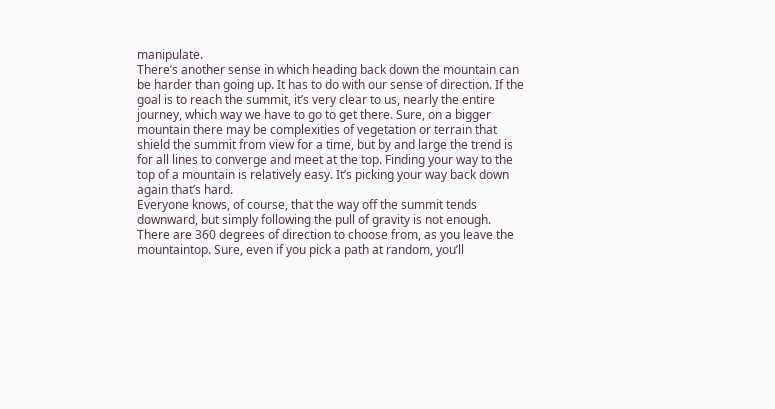manipulate.
There’s another sense in which heading back down the mountain can be harder than going up. It has to do with our sense of direction. If the goal is to reach the summit, it’s very clear to us, nearly the entire journey, which way we have to go to get there. Sure, on a bigger mountain there may be complexities of vegetation or terrain that shield the summit from view for a time, but by and large the trend is for all lines to converge and meet at the top. Finding your way to the top of a mountain is relatively easy. It’s picking your way back down again that’s hard.
Everyone knows, of course, that the way off the summit tends downward, but simply following the pull of gravity is not enough. There are 360 degrees of direction to choose from, as you leave the mountaintop. Sure, even if you pick a path at random, you’ll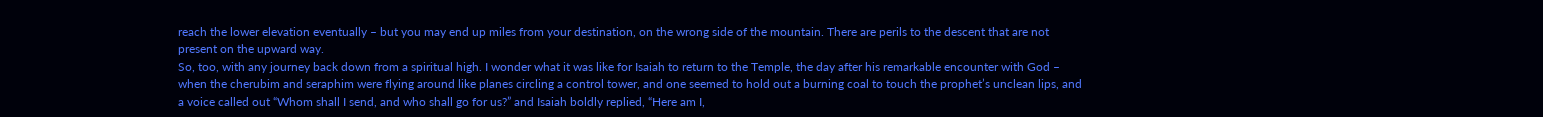reach the lower elevation eventually – but you may end up miles from your destination, on the wrong side of the mountain. There are perils to the descent that are not present on the upward way.
So, too, with any journey back down from a spiritual high. I wonder what it was like for Isaiah to return to the Temple, the day after his remarkable encounter with God – when the cherubim and seraphim were flying around like planes circling a control tower, and one seemed to hold out a burning coal to touch the prophet’s unclean lips, and a voice called out “Whom shall I send, and who shall go for us?” and Isaiah boldly replied, “Here am I,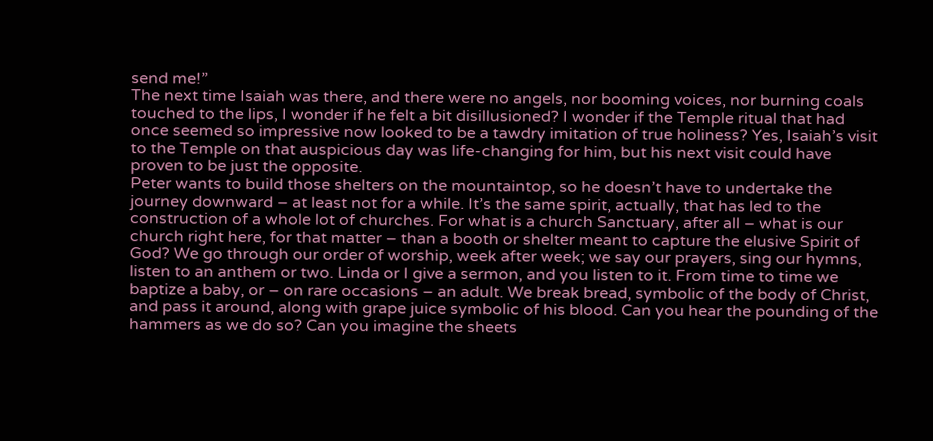send me!”
The next time Isaiah was there, and there were no angels, nor booming voices, nor burning coals touched to the lips, I wonder if he felt a bit disillusioned? I wonder if the Temple ritual that had once seemed so impressive now looked to be a tawdry imitation of true holiness? Yes, Isaiah’s visit to the Temple on that auspicious day was life-changing for him, but his next visit could have proven to be just the opposite.
Peter wants to build those shelters on the mountaintop, so he doesn’t have to undertake the journey downward – at least not for a while. It’s the same spirit, actually, that has led to the construction of a whole lot of churches. For what is a church Sanctuary, after all – what is our church right here, for that matter – than a booth or shelter meant to capture the elusive Spirit of God? We go through our order of worship, week after week; we say our prayers, sing our hymns, listen to an anthem or two. Linda or I give a sermon, and you listen to it. From time to time we baptize a baby, or – on rare occasions – an adult. We break bread, symbolic of the body of Christ, and pass it around, along with grape juice symbolic of his blood. Can you hear the pounding of the hammers as we do so? Can you imagine the sheets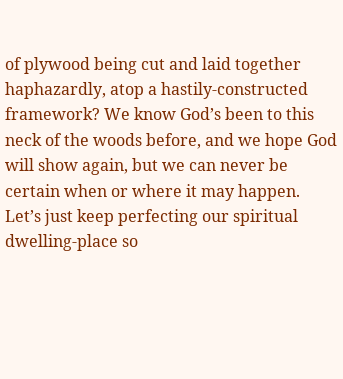of plywood being cut and laid together haphazardly, atop a hastily-constructed framework? We know God’s been to this neck of the woods before, and we hope God will show again, but we can never be certain when or where it may happen. Let’s just keep perfecting our spiritual dwelling-place so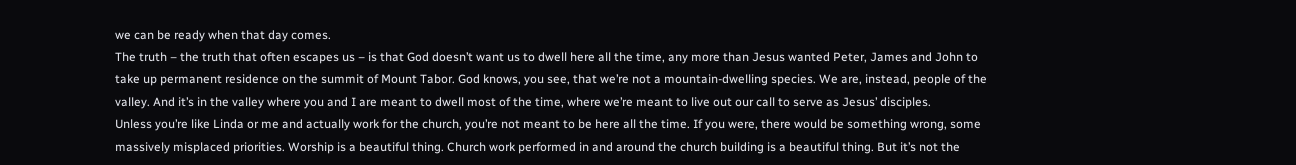we can be ready when that day comes.
The truth – the truth that often escapes us – is that God doesn’t want us to dwell here all the time, any more than Jesus wanted Peter, James and John to take up permanent residence on the summit of Mount Tabor. God knows, you see, that we’re not a mountain-dwelling species. We are, instead, people of the valley. And it’s in the valley where you and I are meant to dwell most of the time, where we’re meant to live out our call to serve as Jesus’ disciples.
Unless you’re like Linda or me and actually work for the church, you’re not meant to be here all the time. If you were, there would be something wrong, some massively misplaced priorities. Worship is a beautiful thing. Church work performed in and around the church building is a beautiful thing. But it’s not the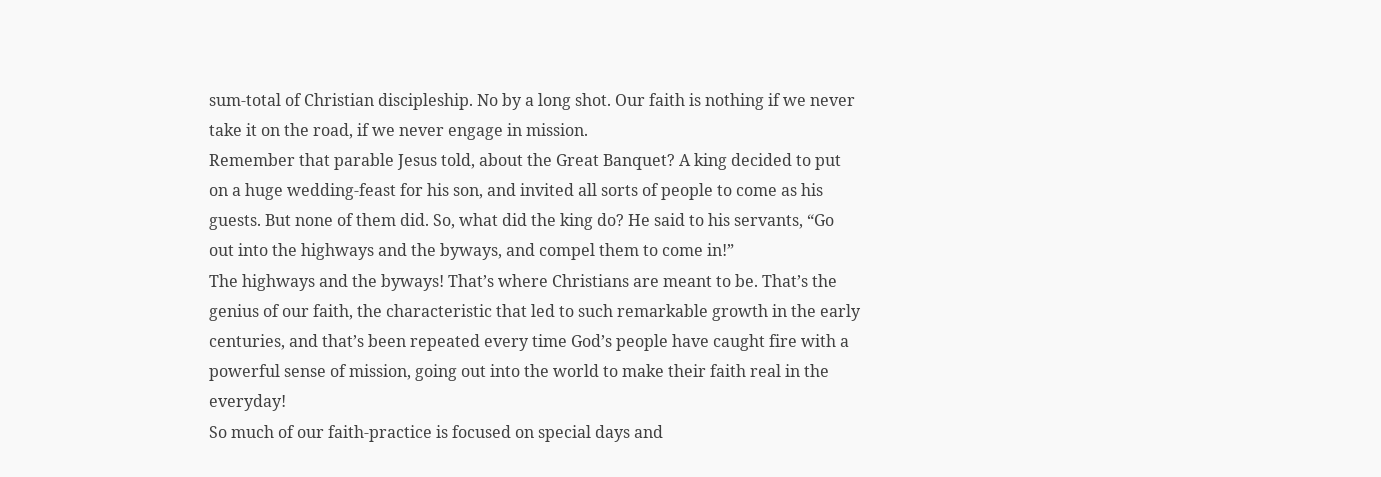sum-total of Christian discipleship. No by a long shot. Our faith is nothing if we never take it on the road, if we never engage in mission.
Remember that parable Jesus told, about the Great Banquet? A king decided to put on a huge wedding-feast for his son, and invited all sorts of people to come as his guests. But none of them did. So, what did the king do? He said to his servants, “Go out into the highways and the byways, and compel them to come in!”
The highways and the byways! That’s where Christians are meant to be. That’s the genius of our faith, the characteristic that led to such remarkable growth in the early centuries, and that’s been repeated every time God’s people have caught fire with a powerful sense of mission, going out into the world to make their faith real in the everyday!
So much of our faith-practice is focused on special days and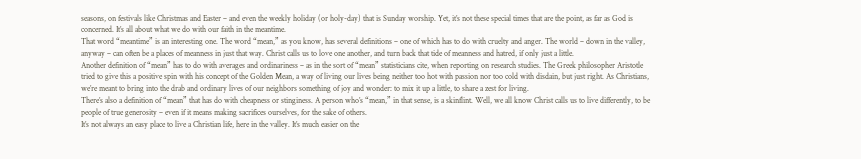seasons, on festivals like Christmas and Easter – and even the weekly holiday (or holy-day) that is Sunday worship. Yet, it’s not these special times that are the point, as far as God is concerned. It’s all about what we do with our faith in the meantime.
That word “meantime” is an interesting one. The word “mean,” as you know, has several definitions – one of which has to do with cruelty and anger. The world – down in the valley, anyway – can often be a places of meanness in just that way. Christ calls us to love one another, and turn back that tide of meanness and hatred, if only just a little.
Another definition of “mean” has to do with averages and ordinariness – as in the sort of “mean” statisticians cite, when reporting on research studies. The Greek philosopher Aristotle tried to give this a positive spin with his concept of the Golden Mean, a way of living our lives being neither too hot with passion nor too cold with disdain, but just right. As Christians, we’re meant to bring into the drab and ordinary lives of our neighbors something of joy and wonder: to mix it up a little, to share a zest for living.
There’s also a definition of “mean” that has do with cheapness or stinginess. A person who’s “mean,” in that sense, is a skinflint. Well, we all know Christ calls us to live differently, to be people of true generosity – even if it means making sacrifices ourselves, for the sake of others.
It’s not always an easy place to live a Christian life, here in the valley. It’s much easier on the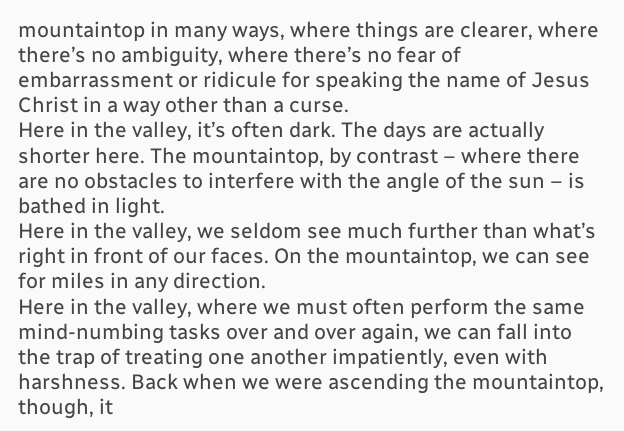mountaintop in many ways, where things are clearer, where there’s no ambiguity, where there’s no fear of embarrassment or ridicule for speaking the name of Jesus Christ in a way other than a curse.
Here in the valley, it’s often dark. The days are actually shorter here. The mountaintop, by contrast – where there are no obstacles to interfere with the angle of the sun – is bathed in light.
Here in the valley, we seldom see much further than what’s right in front of our faces. On the mountaintop, we can see for miles in any direction.
Here in the valley, where we must often perform the same mind-numbing tasks over and over again, we can fall into the trap of treating one another impatiently, even with harshness. Back when we were ascending the mountaintop, though, it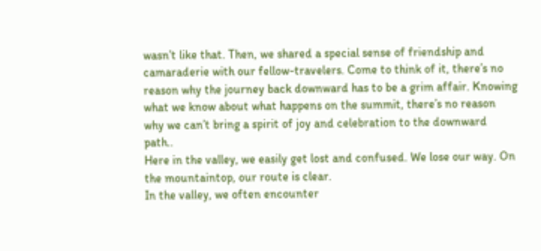wasn’t like that. Then, we shared a special sense of friendship and camaraderie with our fellow-travelers. Come to think of it, there’s no reason why the journey back downward has to be a grim affair. Knowing what we know about what happens on the summit, there’s no reason why we can’t bring a spirit of joy and celebration to the downward path..
Here in the valley, we easily get lost and confused. We lose our way. On the mountaintop, our route is clear.
In the valley, we often encounter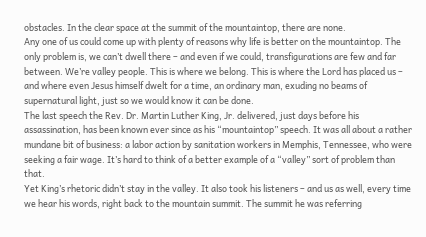obstacles. In the clear space at the summit of the mountaintop, there are none.
Any one of us could come up with plenty of reasons why life is better on the mountaintop. The only problem is, we can’t dwell there – and even if we could, transfigurations are few and far between. We’re valley people. This is where we belong. This is where the Lord has placed us – and where even Jesus himself dwelt for a time, an ordinary man, exuding no beams of supernatural light, just so we would know it can be done.
The last speech the Rev. Dr. Martin Luther King, Jr. delivered, just days before his assassination, has been known ever since as his “mountaintop” speech. It was all about a rather mundane bit of business: a labor action by sanitation workers in Memphis, Tennessee, who were seeking a fair wage. It’s hard to think of a better example of a “valley” sort of problem than that.
Yet King’s rhetoric didn’t stay in the valley. It also took his listeners – and us as well, every time we hear his words, right back to the mountain summit. The summit he was referring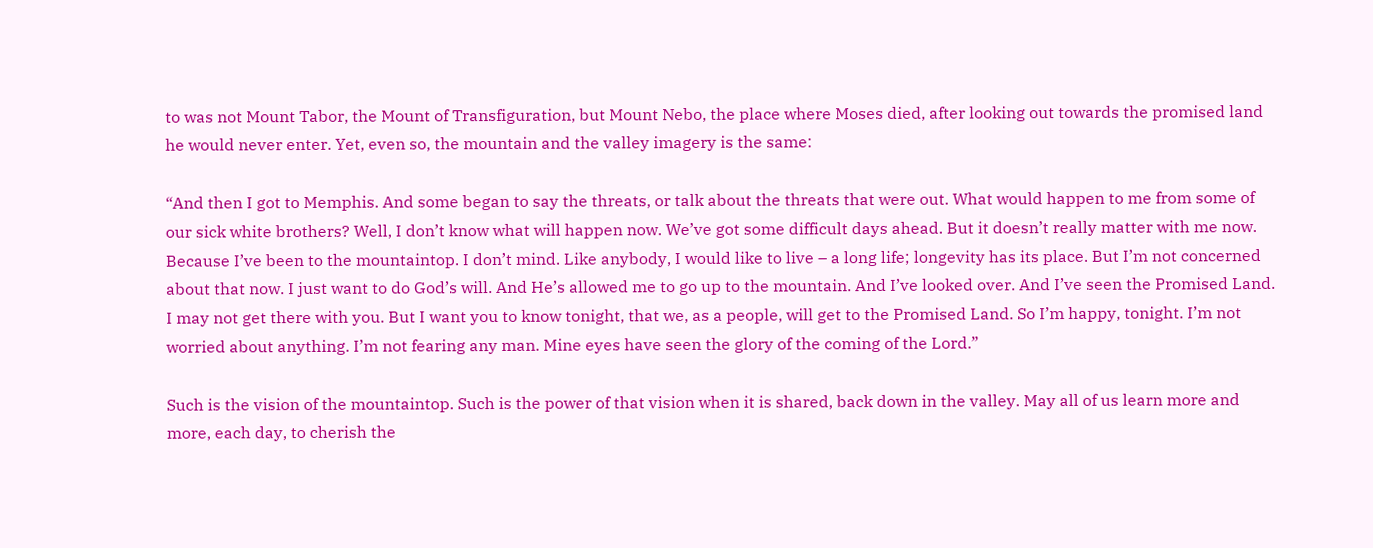to was not Mount Tabor, the Mount of Transfiguration, but Mount Nebo, the place where Moses died, after looking out towards the promised land he would never enter. Yet, even so, the mountain and the valley imagery is the same:

“And then I got to Memphis. And some began to say the threats, or talk about the threats that were out. What would happen to me from some of our sick white brothers? Well, I don’t know what will happen now. We’ve got some difficult days ahead. But it doesn’t really matter with me now. Because I’ve been to the mountaintop. I don’t mind. Like anybody, I would like to live – a long life; longevity has its place. But I’m not concerned about that now. I just want to do God’s will. And He’s allowed me to go up to the mountain. And I’ve looked over. And I’ve seen the Promised Land. I may not get there with you. But I want you to know tonight, that we, as a people, will get to the Promised Land. So I’m happy, tonight. I’m not worried about anything. I’m not fearing any man. Mine eyes have seen the glory of the coming of the Lord.”

Such is the vision of the mountaintop. Such is the power of that vision when it is shared, back down in the valley. May all of us learn more and more, each day, to cherish the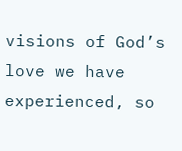visions of God’s love we have experienced, so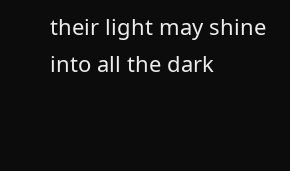their light may shine into all the dark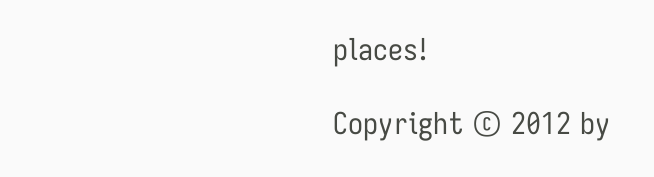places!

Copyright © 2012 by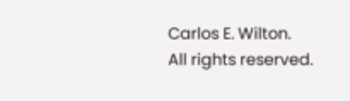Carlos E. Wilton. All rights reserved.